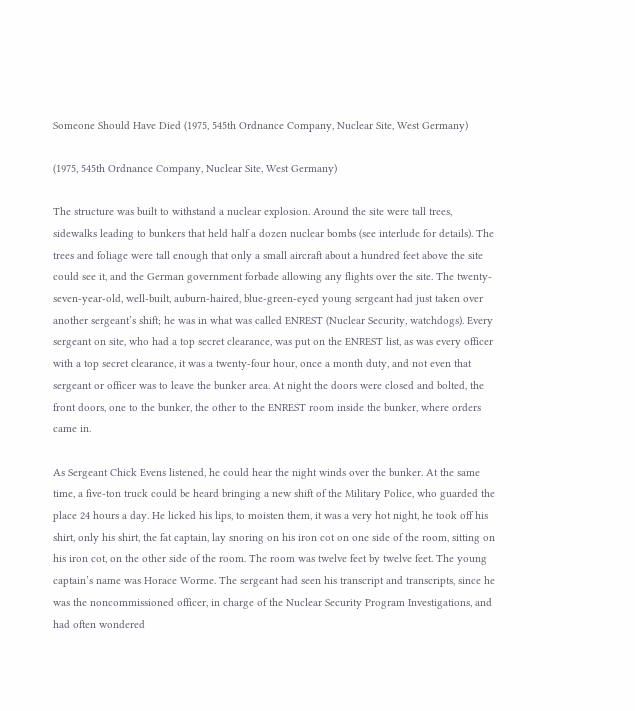Someone Should Have Died (1975, 545th Ordnance Company, Nuclear Site, West Germany)

(1975, 545th Ordnance Company, Nuclear Site, West Germany)

The structure was built to withstand a nuclear explosion. Around the site were tall trees, sidewalks leading to bunkers that held half a dozen nuclear bombs (see interlude for details). The trees and foliage were tall enough that only a small aircraft about a hundred feet above the site could see it, and the German government forbade allowing any flights over the site. The twenty-seven-year-old, well-built, auburn-haired, blue-green-eyed young sergeant had just taken over another sergeant’s shift; he was in what was called ENREST (Nuclear Security, watchdogs). Every sergeant on site, who had a top secret clearance, was put on the ENREST list, as was every officer with a top secret clearance, it was a twenty-four hour, once a month duty, and not even that sergeant or officer was to leave the bunker area. At night the doors were closed and bolted, the front doors, one to the bunker, the other to the ENREST room inside the bunker, where orders came in.

As Sergeant Chick Evens listened, he could hear the night winds over the bunker. At the same time, a five-ton truck could be heard bringing a new shift of the Military Police, who guarded the place 24 hours a day. He licked his lips, to moisten them, it was a very hot night, he took off his shirt, only his shirt, the fat captain, lay snoring on his iron cot on one side of the room, sitting on his iron cot, on the other side of the room. The room was twelve feet by twelve feet. The young captain’s name was Horace Worme. The sergeant had seen his transcript and transcripts, since he was the noncommissioned officer, in charge of the Nuclear Security Program Investigations, and had often wondered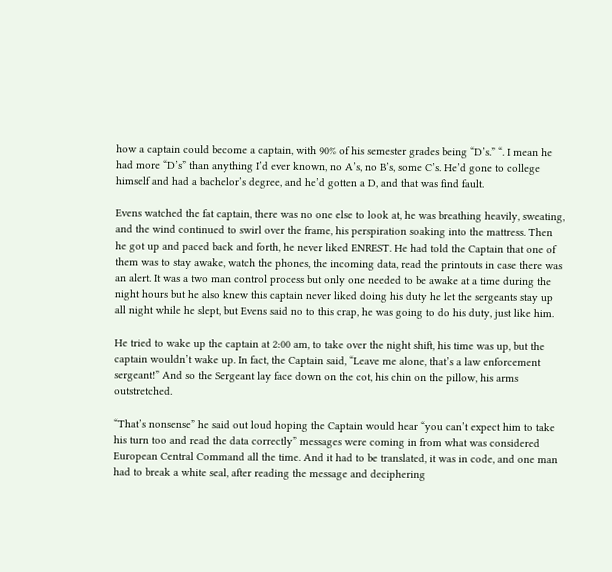how a captain could become a captain, with 90% of his semester grades being “D’s.” “. I mean he had more “D’s” than anything I’d ever known, no A’s, no B’s, some C’s. He’d gone to college himself and had a bachelor’s degree, and he’d gotten a D, and that was find fault.

Evens watched the fat captain, there was no one else to look at, he was breathing heavily, sweating, and the wind continued to swirl over the frame, his perspiration soaking into the mattress. Then he got up and paced back and forth, he never liked ENREST. He had told the Captain that one of them was to stay awake, watch the phones, the incoming data, read the printouts in case there was an alert. It was a two man control process but only one needed to be awake at a time during the night hours but he also knew this captain never liked doing his duty he let the sergeants stay up all night while he slept, but Evens said no to this crap, he was going to do his duty, just like him.

He tried to wake up the captain at 2:00 am, to take over the night shift, his time was up, but the captain wouldn’t wake up. In fact, the Captain said, “Leave me alone, that’s a law enforcement sergeant!” And so the Sergeant lay face down on the cot, his chin on the pillow, his arms outstretched.

“That’s nonsense” he said out loud hoping the Captain would hear “you can’t expect him to take his turn too and read the data correctly” messages were coming in from what was considered European Central Command all the time. And it had to be translated, it was in code, and one man had to break a white seal, after reading the message and deciphering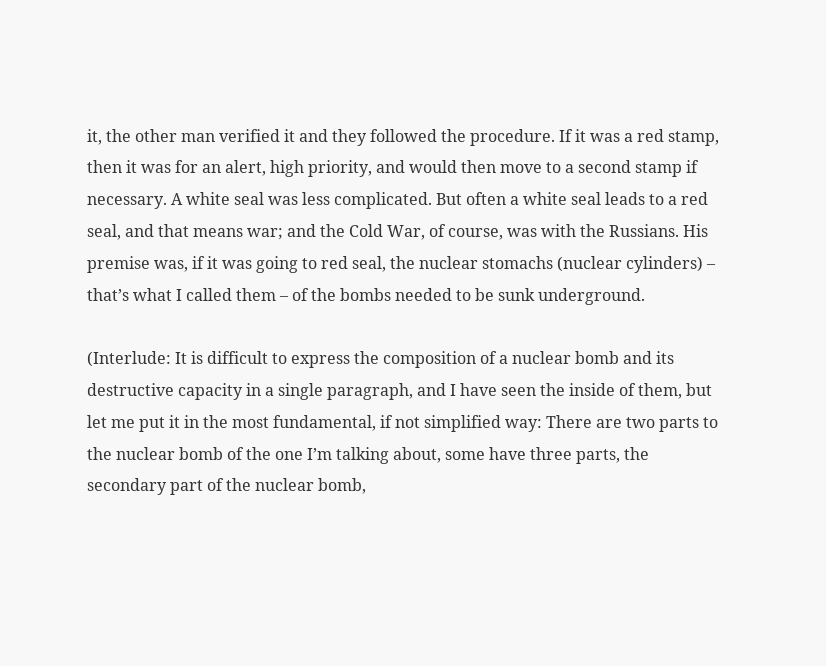it, the other man verified it and they followed the procedure. If it was a red stamp, then it was for an alert, high priority, and would then move to a second stamp if necessary. A white seal was less complicated. But often a white seal leads to a red seal, and that means war; and the Cold War, of course, was with the Russians. His premise was, if it was going to red seal, the nuclear stomachs (nuclear cylinders) – that’s what I called them – of the bombs needed to be sunk underground.

(Interlude: It is difficult to express the composition of a nuclear bomb and its destructive capacity in a single paragraph, and I have seen the inside of them, but let me put it in the most fundamental, if not simplified way: There are two parts to the nuclear bomb of the one I’m talking about, some have three parts, the secondary part of the nuclear bomb,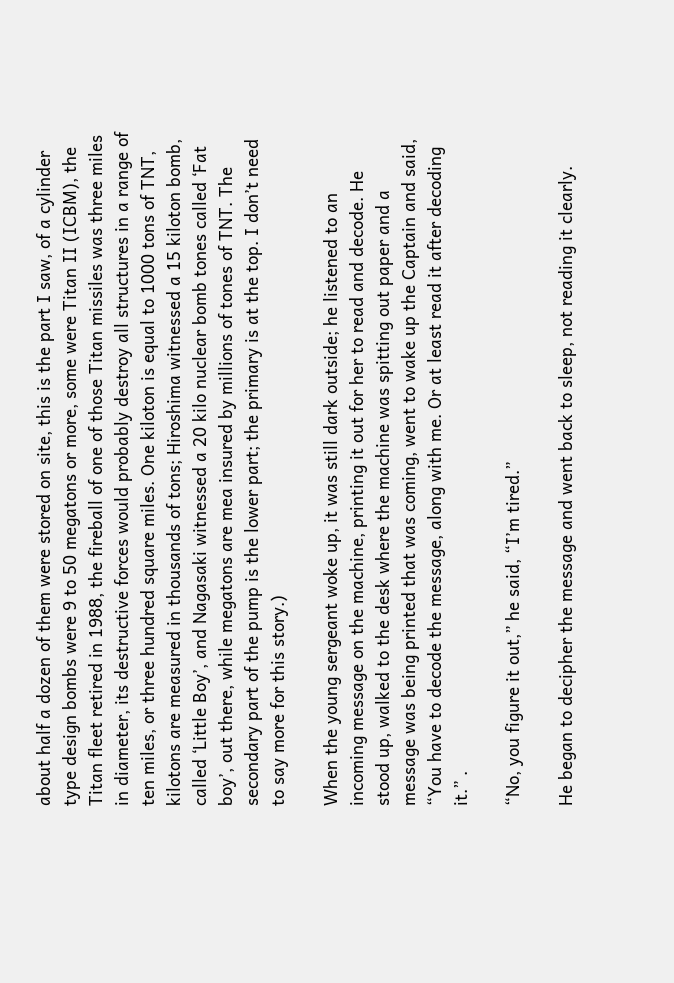about half a dozen of them were stored on site, this is the part I saw, of a cylinder type design bombs were 9 to 50 megatons or more, some were Titan II (ICBM), the Titan fleet retired in 1988, the fireball of one of those Titan missiles was three miles in diameter, its destructive forces would probably destroy all structures in a range of ten miles, or three hundred square miles. One kiloton is equal to 1000 tons of TNT, kilotons are measured in thousands of tons; Hiroshima witnessed a 15 kiloton bomb, called ‘Little Boy’, and Nagasaki witnessed a 20 kilo nuclear bomb tones called ‘Fat boy’, out there, while megatons are mea insured by millions of tones of TNT. The secondary part of the pump is the lower part; the primary is at the top. I don’t need to say more for this story.)

When the young sergeant woke up, it was still dark outside; he listened to an incoming message on the machine, printing it out for her to read and decode. He stood up, walked to the desk where the machine was spitting out paper and a message was being printed that was coming, went to wake up the Captain and said, “You have to decode the message, along with me. Or at least read it after decoding it.” .

“No, you figure it out,” he said, “I’m tired.”

He began to decipher the message and went back to sleep, not reading it clearly.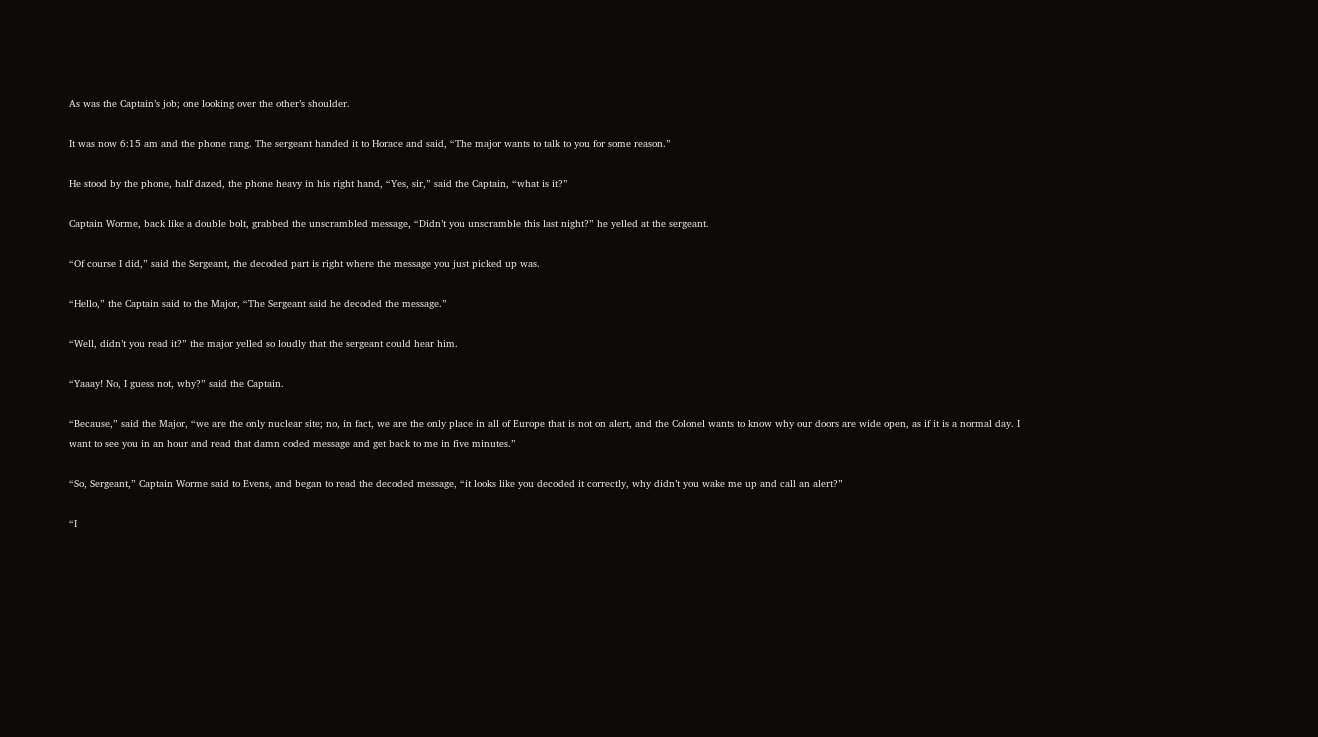As was the Captain’s job; one looking over the other’s shoulder.

It was now 6:15 am and the phone rang. The sergeant handed it to Horace and said, “The major wants to talk to you for some reason.”

He stood by the phone, half dazed, the phone heavy in his right hand, “Yes, sir,” said the Captain, “what is it?”

Captain Worme, back like a double bolt, grabbed the unscrambled message, “Didn’t you unscramble this last night?” he yelled at the sergeant.

“Of course I did,” said the Sergeant, the decoded part is right where the message you just picked up was.

“Hello,” the Captain said to the Major, “The Sergeant said he decoded the message.”

“Well, didn’t you read it?” the major yelled so loudly that the sergeant could hear him.

“Yaaay! No, I guess not, why?” said the Captain.

“Because,” said the Major, “we are the only nuclear site; no, in fact, we are the only place in all of Europe that is not on alert, and the Colonel wants to know why our doors are wide open, as if it is a normal day. I want to see you in an hour and read that damn coded message and get back to me in five minutes.”

“So, Sergeant,” Captain Worme said to Evens, and began to read the decoded message, “it looks like you decoded it correctly, why didn’t you wake me up and call an alert?”

“I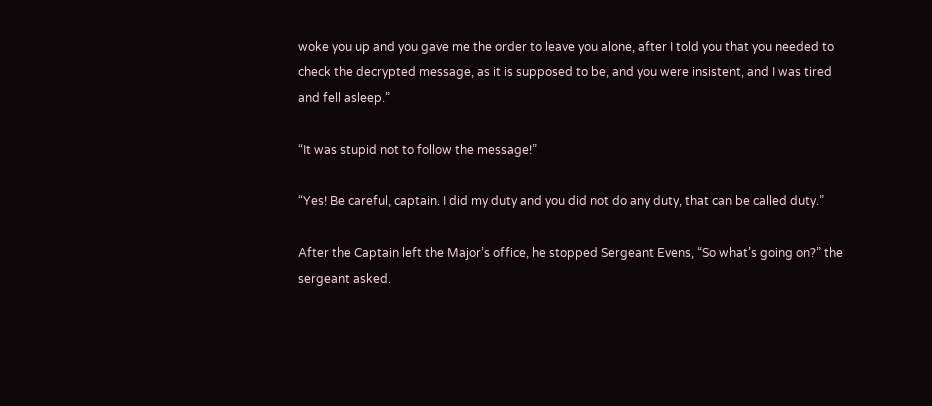woke you up and you gave me the order to leave you alone, after I told you that you needed to check the decrypted message, as it is supposed to be, and you were insistent, and I was tired and fell asleep.”

“It was stupid not to follow the message!”

“Yes! Be careful, captain. I did my duty and you did not do any duty, that can be called duty.”

After the Captain left the Major’s office, he stopped Sergeant Evens, “So what’s going on?” the sergeant asked.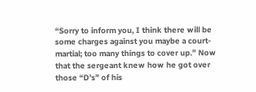“Sorry to inform you, I think there will be some charges against you maybe a court-martial; too many things to cover up.” Now that the sergeant knew how he got over those “D’s” of his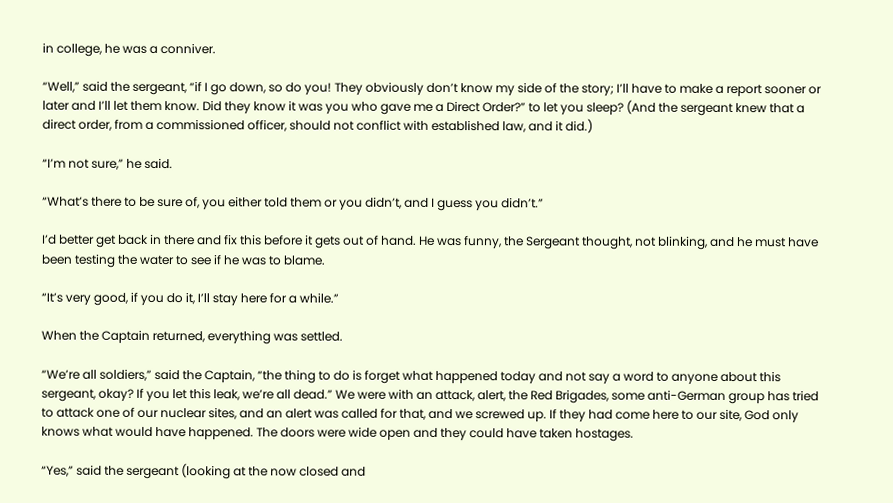in college, he was a conniver.

“Well,” said the sergeant, “if I go down, so do you! They obviously don’t know my side of the story; I’ll have to make a report sooner or later and I’ll let them know. Did they know it was you who gave me a Direct Order?” to let you sleep? (And the sergeant knew that a direct order, from a commissioned officer, should not conflict with established law, and it did.)

“I’m not sure,” he said.

“What’s there to be sure of, you either told them or you didn’t, and I guess you didn’t.”

I’d better get back in there and fix this before it gets out of hand. He was funny, the Sergeant thought, not blinking, and he must have been testing the water to see if he was to blame.

“It’s very good, if you do it, I’ll stay here for a while.”

When the Captain returned, everything was settled.

“We’re all soldiers,” said the Captain, “the thing to do is forget what happened today and not say a word to anyone about this sergeant, okay? If you let this leak, we’re all dead.” We were with an attack, alert, the Red Brigades, some anti-German group has tried to attack one of our nuclear sites, and an alert was called for that, and we screwed up. If they had come here to our site, God only knows what would have happened. The doors were wide open and they could have taken hostages.

“Yes,” said the sergeant (looking at the now closed and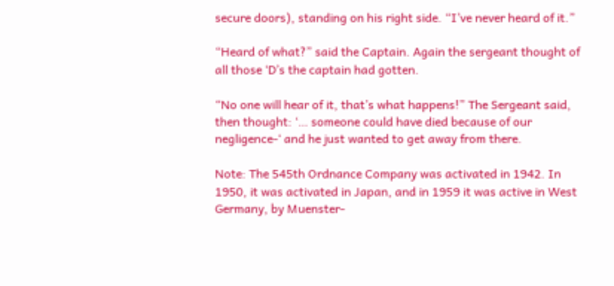secure doors), standing on his right side. “I’ve never heard of it.”

“Heard of what?” said the Captain. Again the sergeant thought of all those ‘D’s the captain had gotten.

“No one will hear of it, that’s what happens!” The Sergeant said, then thought: ‘… someone could have died because of our negligence-‘ and he just wanted to get away from there.

Note: The 545th Ordnance Company was activated in 1942. In 1950, it was activated in Japan, and in 1959 it was active in West Germany, by Muenster-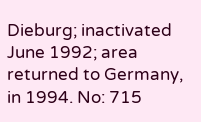Dieburg; inactivated June 1992; area returned to Germany, in 1994. No: 715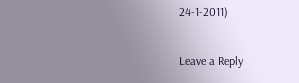24-1-2011)

Leave a Reply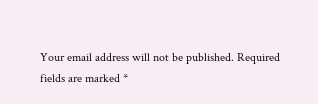Your email address will not be published. Required fields are marked *